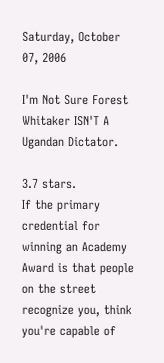Saturday, October 07, 2006

I'm Not Sure Forest Whitaker ISN'T A Ugandan Dictator.

3.7 stars.
If the primary credential for winning an Academy Award is that people on the street recognize you, think you're capable of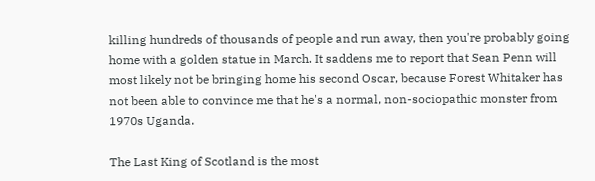killing hundreds of thousands of people and run away, then you're probably going home with a golden statue in March. It saddens me to report that Sean Penn will most likely not be bringing home his second Oscar, because Forest Whitaker has not been able to convince me that he's a normal, non-sociopathic monster from 1970s Uganda.

The Last King of Scotland is the most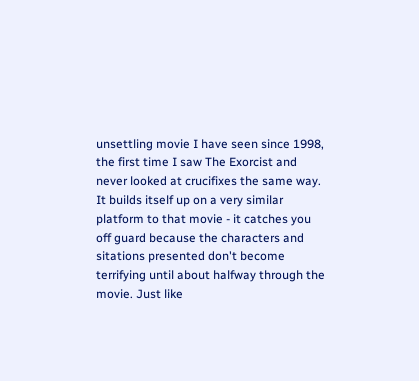unsettling movie I have seen since 1998, the first time I saw The Exorcist and never looked at crucifixes the same way. It builds itself up on a very similar platform to that movie - it catches you off guard because the characters and sitations presented don't become terrifying until about halfway through the movie. Just like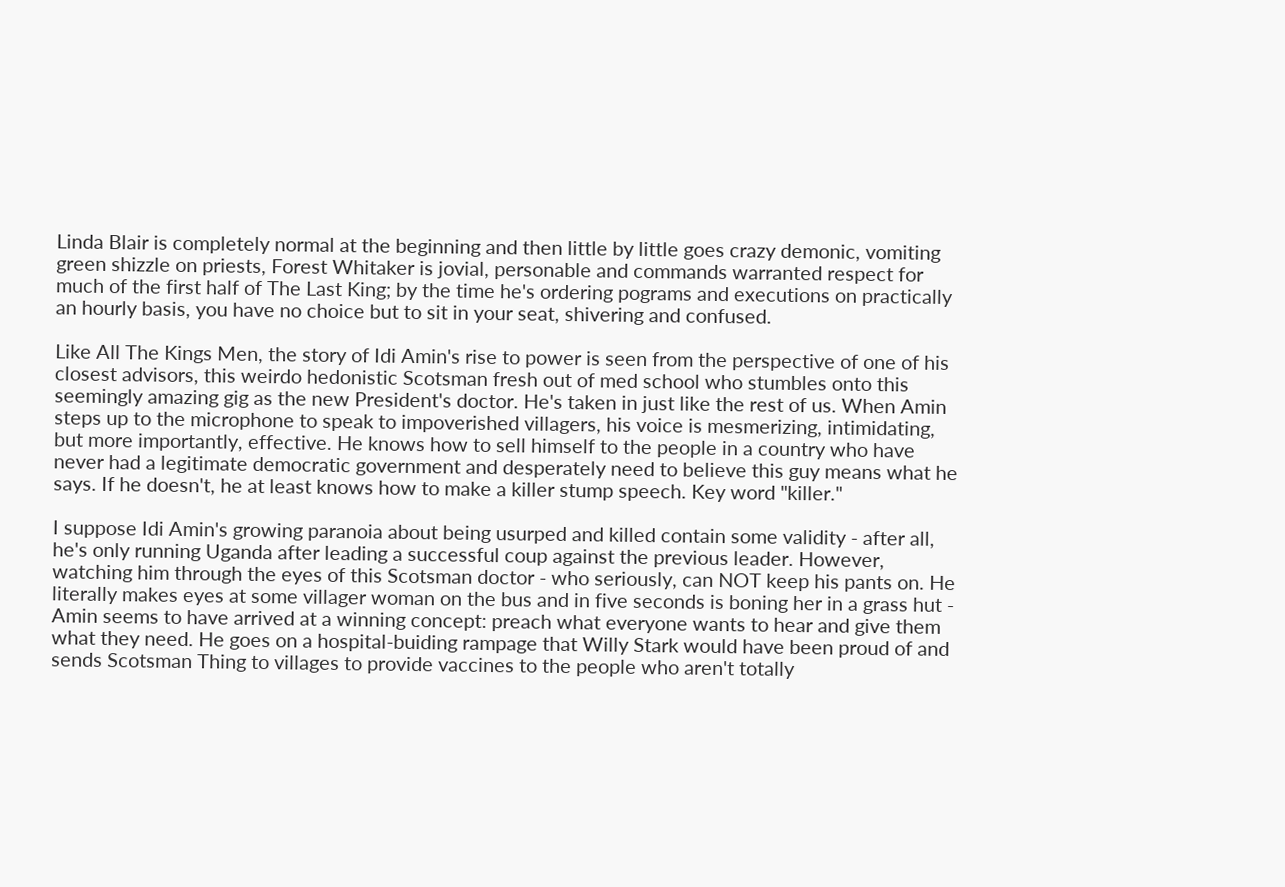Linda Blair is completely normal at the beginning and then little by little goes crazy demonic, vomiting green shizzle on priests, Forest Whitaker is jovial, personable and commands warranted respect for much of the first half of The Last King; by the time he's ordering pograms and executions on practically an hourly basis, you have no choice but to sit in your seat, shivering and confused.

Like All The Kings Men, the story of Idi Amin's rise to power is seen from the perspective of one of his closest advisors, this weirdo hedonistic Scotsman fresh out of med school who stumbles onto this seemingly amazing gig as the new President's doctor. He's taken in just like the rest of us. When Amin steps up to the microphone to speak to impoverished villagers, his voice is mesmerizing, intimidating, but more importantly, effective. He knows how to sell himself to the people in a country who have never had a legitimate democratic government and desperately need to believe this guy means what he says. If he doesn't, he at least knows how to make a killer stump speech. Key word "killer."

I suppose Idi Amin's growing paranoia about being usurped and killed contain some validity - after all, he's only running Uganda after leading a successful coup against the previous leader. However, watching him through the eyes of this Scotsman doctor - who seriously, can NOT keep his pants on. He literally makes eyes at some villager woman on the bus and in five seconds is boning her in a grass hut - Amin seems to have arrived at a winning concept: preach what everyone wants to hear and give them what they need. He goes on a hospital-buiding rampage that Willy Stark would have been proud of and sends Scotsman Thing to villages to provide vaccines to the people who aren't totally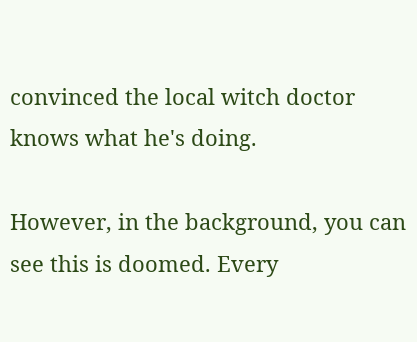convinced the local witch doctor knows what he's doing.

However, in the background, you can see this is doomed. Every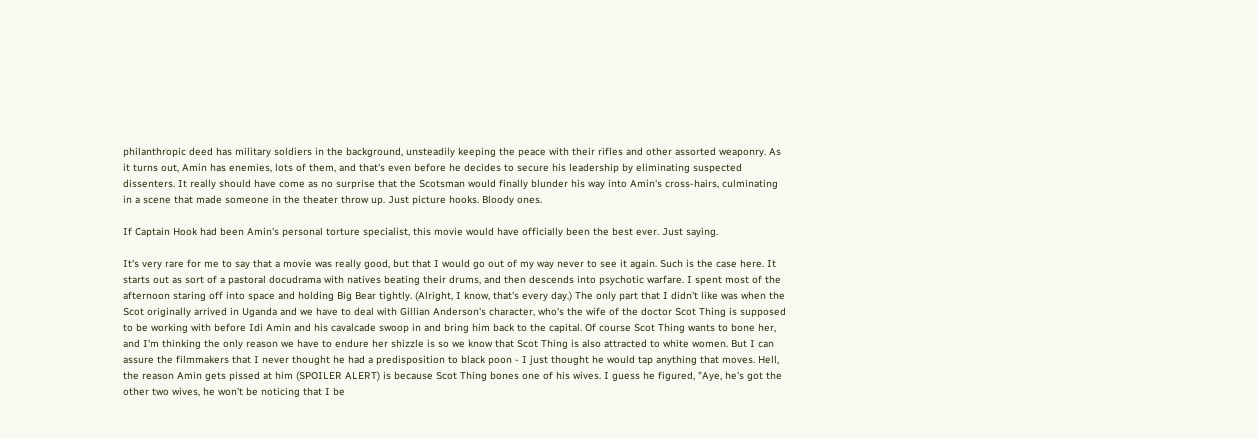philanthropic deed has military soldiers in the background, unsteadily keeping the peace with their rifles and other assorted weaponry. As it turns out, Amin has enemies, lots of them, and that's even before he decides to secure his leadership by eliminating suspected dissenters. It really should have come as no surprise that the Scotsman would finally blunder his way into Amin's cross-hairs, culminating in a scene that made someone in the theater throw up. Just picture hooks. Bloody ones.

If Captain Hook had been Amin's personal torture specialist, this movie would have officially been the best ever. Just saying.

It's very rare for me to say that a movie was really good, but that I would go out of my way never to see it again. Such is the case here. It starts out as sort of a pastoral docudrama with natives beating their drums, and then descends into psychotic warfare. I spent most of the afternoon staring off into space and holding Big Bear tightly. (Alright, I know, that's every day.) The only part that I didn't like was when the Scot originally arrived in Uganda and we have to deal with Gillian Anderson's character, who's the wife of the doctor Scot Thing is supposed to be working with before Idi Amin and his cavalcade swoop in and bring him back to the capital. Of course Scot Thing wants to bone her, and I'm thinking the only reason we have to endure her shizzle is so we know that Scot Thing is also attracted to white women. But I can assure the filmmakers that I never thought he had a predisposition to black poon - I just thought he would tap anything that moves. Hell, the reason Amin gets pissed at him (SPOILER ALERT) is because Scot Thing bones one of his wives. I guess he figured, "Aye, he's got the other two wives, he won't be noticing that I be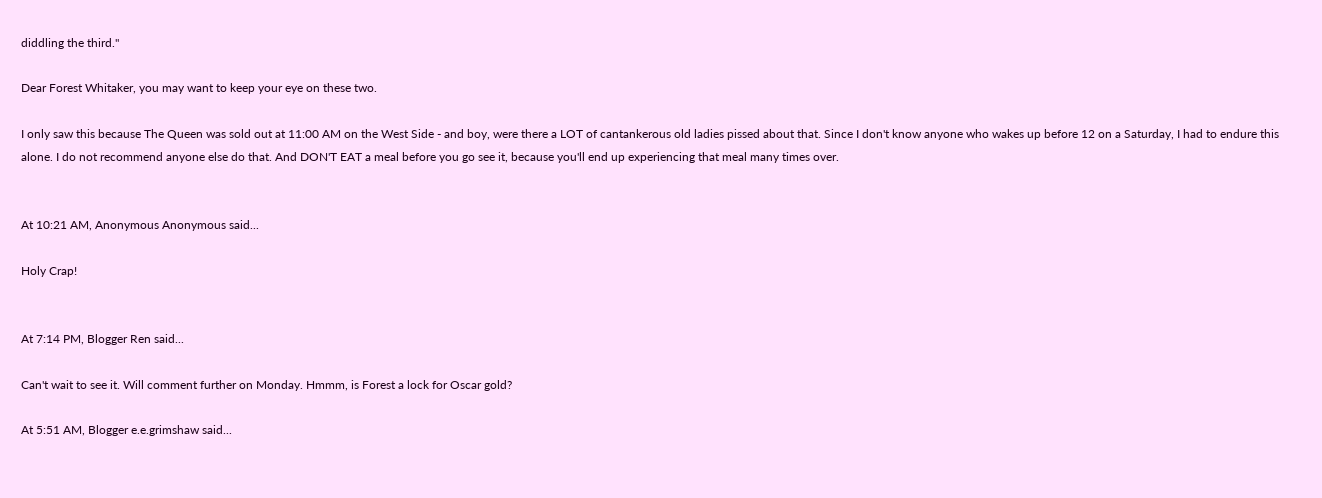diddling the third."

Dear Forest Whitaker, you may want to keep your eye on these two.

I only saw this because The Queen was sold out at 11:00 AM on the West Side - and boy, were there a LOT of cantankerous old ladies pissed about that. Since I don't know anyone who wakes up before 12 on a Saturday, I had to endure this alone. I do not recommend anyone else do that. And DON'T EAT a meal before you go see it, because you'll end up experiencing that meal many times over.


At 10:21 AM, Anonymous Anonymous said...

Holy Crap!


At 7:14 PM, Blogger Ren said...

Can't wait to see it. Will comment further on Monday. Hmmm, is Forest a lock for Oscar gold?

At 5:51 AM, Blogger e.e.grimshaw said...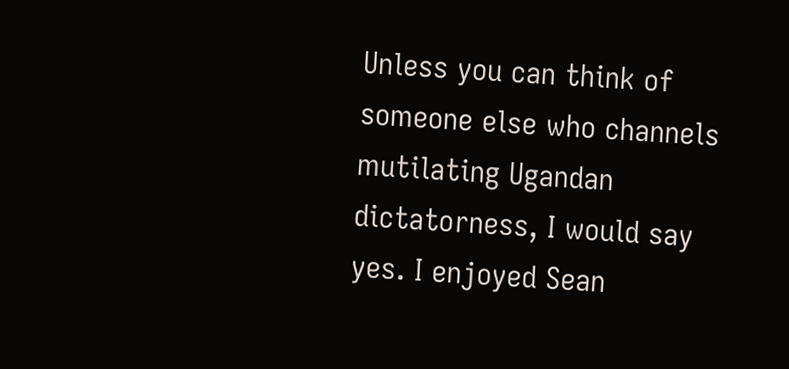Unless you can think of someone else who channels mutilating Ugandan dictatorness, I would say yes. I enjoyed Sean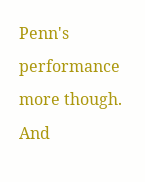Penn's performance more though. And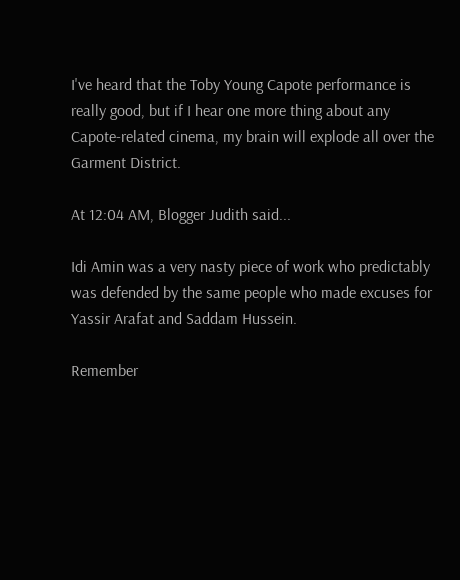I've heard that the Toby Young Capote performance is really good, but if I hear one more thing about any Capote-related cinema, my brain will explode all over the Garment District.

At 12:04 AM, Blogger Judith said...

Idi Amin was a very nasty piece of work who predictably was defended by the same people who made excuses for Yassir Arafat and Saddam Hussein.

Remember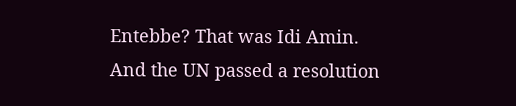Entebbe? That was Idi Amin. And the UN passed a resolution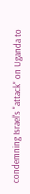condemning Israel's "attack" on Uganda to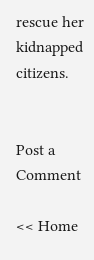rescue her kidnapped citizens.


Post a Comment

<< Home